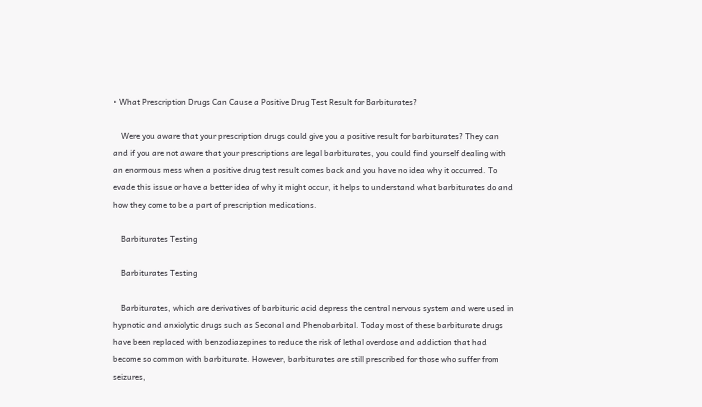• What Prescription Drugs Can Cause a Positive Drug Test Result for Barbiturates?

    Were you aware that your prescription drugs could give you a positive result for barbiturates? They can and if you are not aware that your prescriptions are legal barbiturates, you could find yourself dealing with an enormous mess when a positive drug test result comes back and you have no idea why it occurred. To evade this issue or have a better idea of why it might occur, it helps to understand what barbiturates do and how they come to be a part of prescription medications.

    Barbiturates Testing

    Barbiturates Testing

    Barbiturates, which are derivatives of barbituric acid depress the central nervous system and were used in hypnotic and anxiolytic drugs such as Seconal and Phenobarbital. Today most of these barbiturate drugs have been replaced with benzodiazepines to reduce the risk of lethal overdose and addiction that had become so common with barbiturate. However, barbiturates are still prescribed for those who suffer from seizures,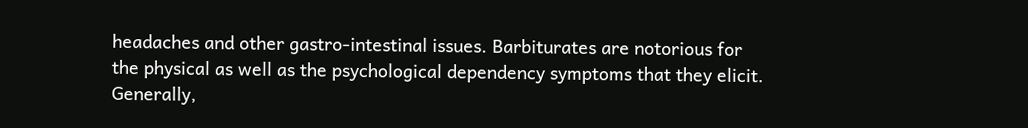headaches and other gastro-intestinal issues. Barbiturates are notorious for the physical as well as the psychological dependency symptoms that they elicit. Generally,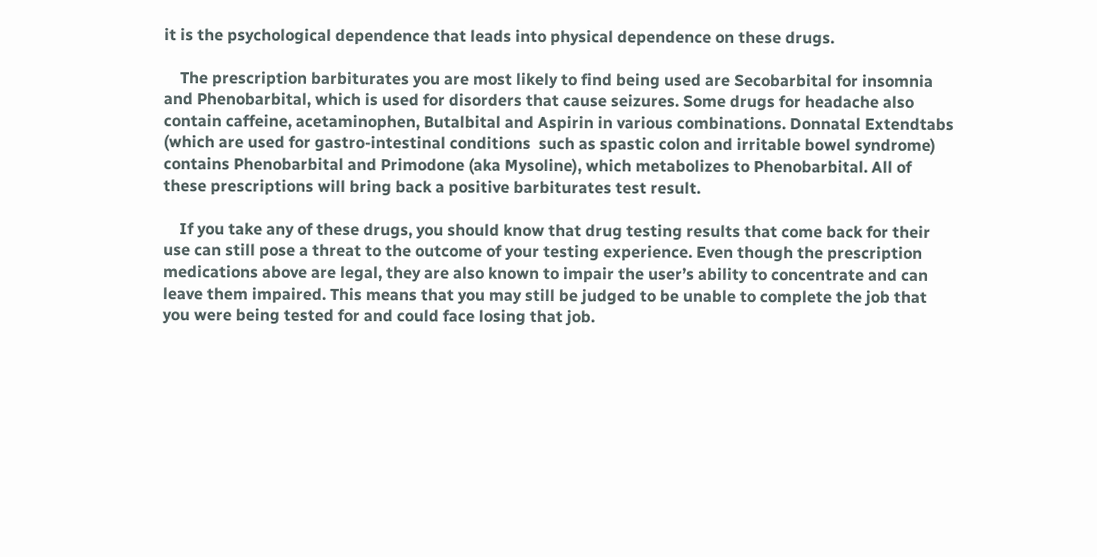it is the psychological dependence that leads into physical dependence on these drugs.

    The prescription barbiturates you are most likely to find being used are Secobarbital for insomnia and Phenobarbital, which is used for disorders that cause seizures. Some drugs for headache also contain caffeine, acetaminophen, Butalbital and Aspirin in various combinations. Donnatal Extendtabs (which are used for gastro-intestinal conditions  such as spastic colon and irritable bowel syndrome) contains Phenobarbital and Primodone (aka Mysoline), which metabolizes to Phenobarbital. All of these prescriptions will bring back a positive barbiturates test result.

    If you take any of these drugs, you should know that drug testing results that come back for their use can still pose a threat to the outcome of your testing experience. Even though the prescription medications above are legal, they are also known to impair the user’s ability to concentrate and can leave them impaired. This means that you may still be judged to be unable to complete the job that you were being tested for and could face losing that job.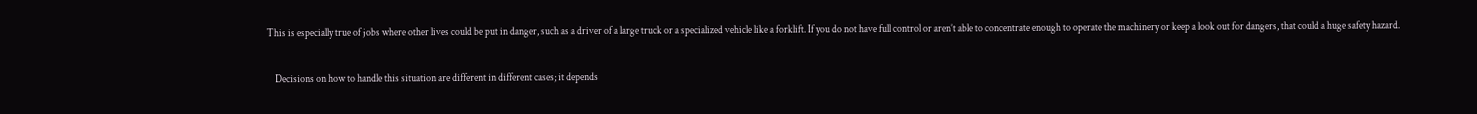This is especially true of jobs where other lives could be put in danger, such as a driver of a large truck or a specialized vehicle like a forklift. If you do not have full control or aren’t able to concentrate enough to operate the machinery or keep a look out for dangers, that could a huge safety hazard.

    Decisions on how to handle this situation are different in different cases; it depends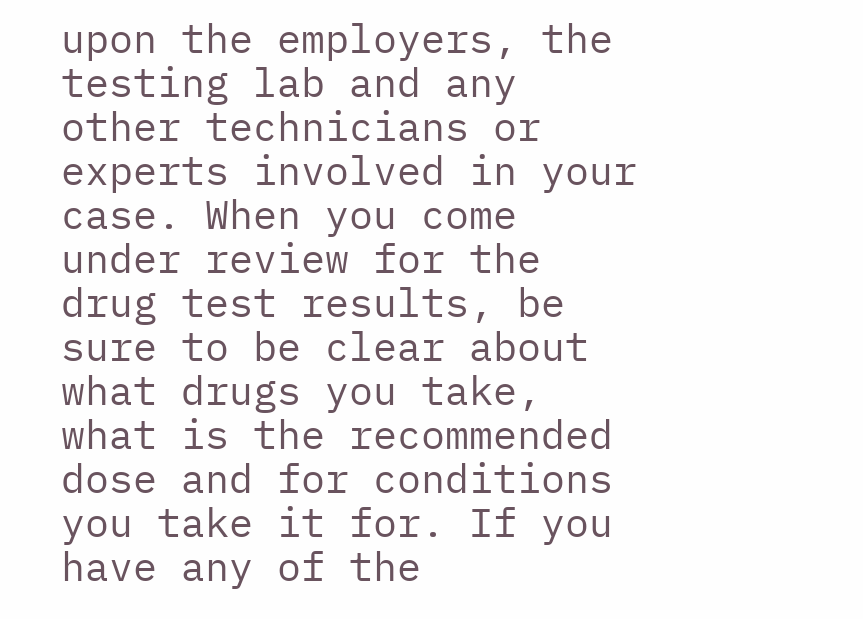upon the employers, the testing lab and any other technicians or experts involved in your case. When you come under review for the drug test results, be sure to be clear about what drugs you take, what is the recommended dose and for conditions you take it for. If you have any of the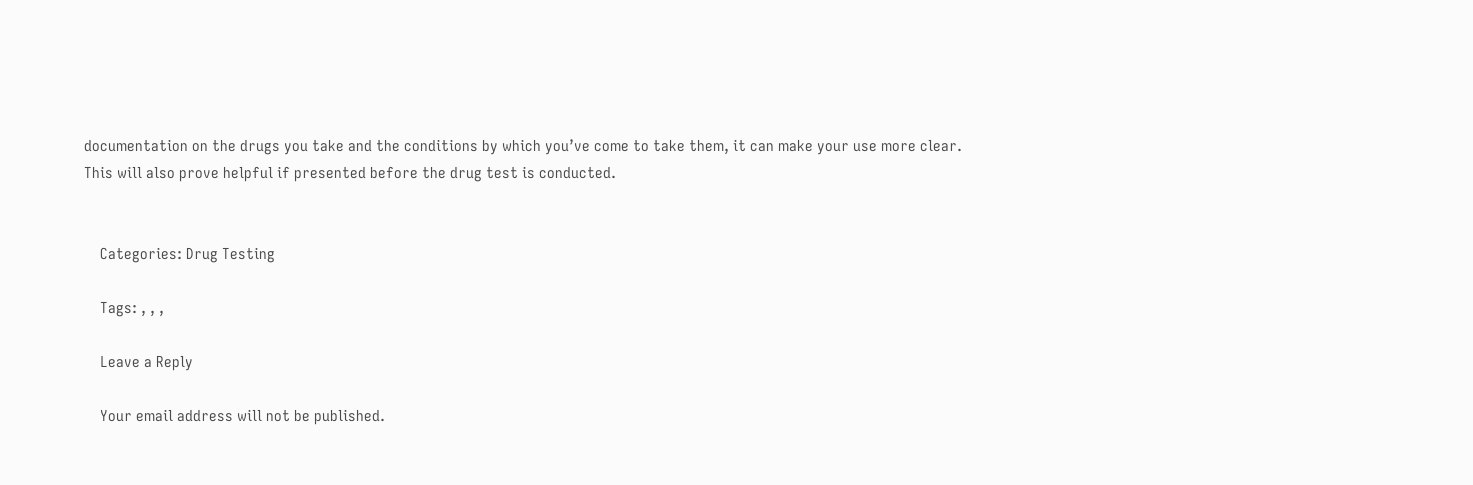documentation on the drugs you take and the conditions by which you’ve come to take them, it can make your use more clear. This will also prove helpful if presented before the drug test is conducted.


    Categories: Drug Testing

    Tags: , , ,

    Leave a Reply

    Your email address will not be published.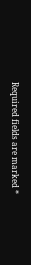Required fields are marked *